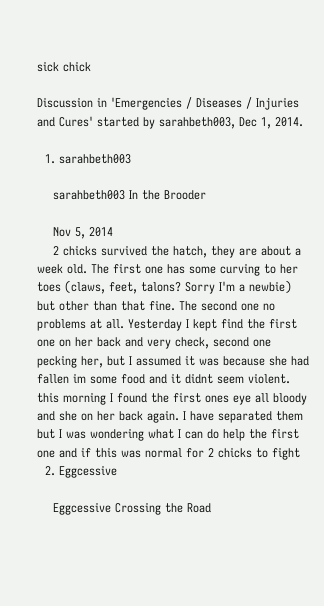sick chick

Discussion in 'Emergencies / Diseases / Injuries and Cures' started by sarahbeth003, Dec 1, 2014.

  1. sarahbeth003

    sarahbeth003 In the Brooder

    Nov 5, 2014
    2 chicks survived the hatch, they are about a week old. The first one has some curving to her toes (claws, feet, talons? Sorry I'm a newbie) but other than that fine. The second one no problems at all. Yesterday I kept find the first one on her back and very check, second one pecking her, but I assumed it was because she had fallen im some food and it didnt seem violent. this morning I found the first ones eye all bloody and she on her back again. I have separated them but I was wondering what I can do help the first one and if this was normal for 2 chicks to fight
  2. Eggcessive

    Eggcessive Crossing the Road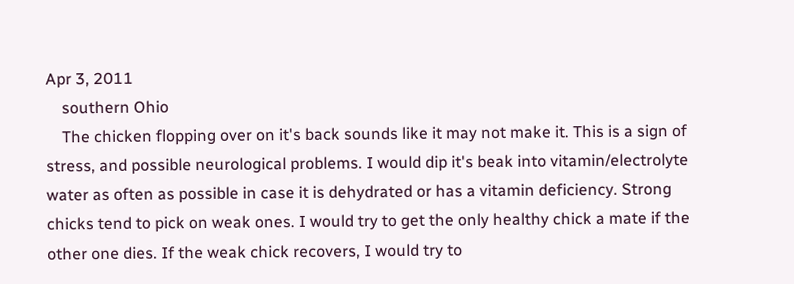Apr 3, 2011
    southern Ohio
    The chicken flopping over on it's back sounds like it may not make it. This is a sign of stress, and possible neurological problems. I would dip it's beak into vitamin/electrolyte water as often as possible in case it is dehydrated or has a vitamin deficiency. Strong chicks tend to pick on weak ones. I would try to get the only healthy chick a mate if the other one dies. If the weak chick recovers, I would try to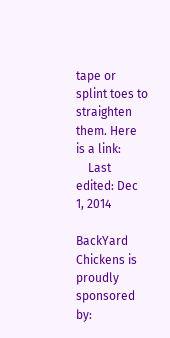tape or splint toes to straighten them. Here is a link:
    Last edited: Dec 1, 2014

BackYard Chickens is proudly sponsored by: